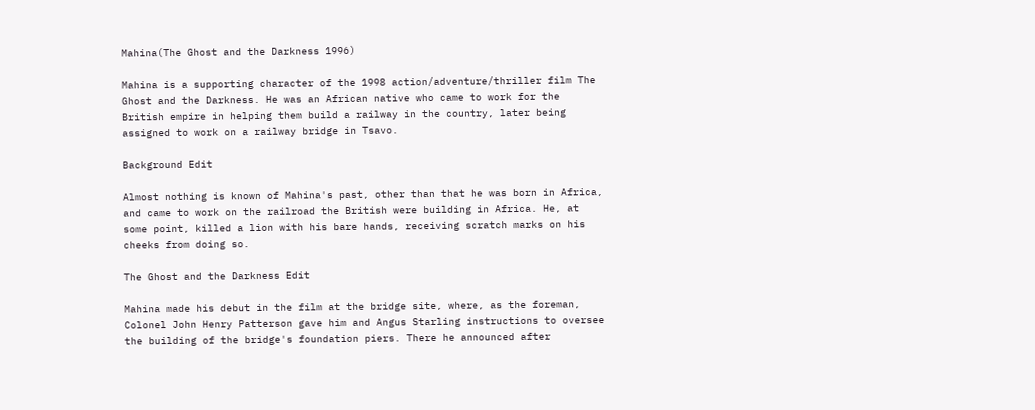Mahina(The Ghost and the Darkness 1996)

Mahina is a supporting character of the 1998 action/adventure/thriller film The Ghost and the Darkness. He was an African native who came to work for the British empire in helping them build a railway in the country, later being assigned to work on a railway bridge in Tsavo.

Background Edit

Almost nothing is known of Mahina's past, other than that he was born in Africa, and came to work on the railroad the British were building in Africa. He, at some point, killed a lion with his bare hands, receiving scratch marks on his cheeks from doing so.

The Ghost and the Darkness Edit

Mahina made his debut in the film at the bridge site, where, as the foreman, Colonel John Henry Patterson gave him and Angus Starling instructions to oversee the building of the bridge's foundation piers. There he announced after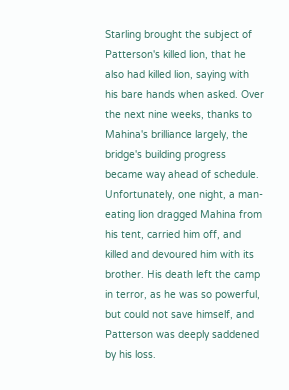Starling brought the subject of Patterson's killed lion, that he also had killed lion, saying with his bare hands when asked. Over the next nine weeks, thanks to Mahina's brilliance largely, the bridge's building progress became way ahead of schedule. Unfortunately, one night, a man-eating lion dragged Mahina from his tent, carried him off, and killed and devoured him with its brother. His death left the camp in terror, as he was so powerful, but could not save himself, and Patterson was deeply saddened by his loss.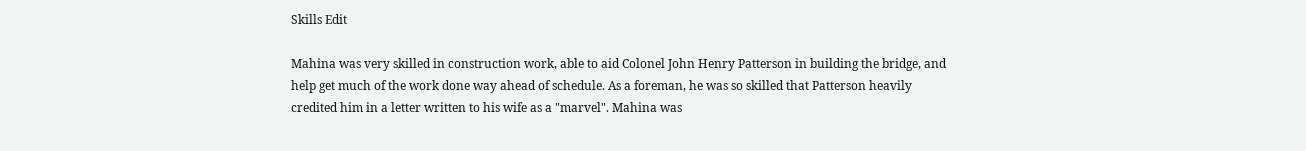Skills Edit

Mahina was very skilled in construction work, able to aid Colonel John Henry Patterson in building the bridge, and help get much of the work done way ahead of schedule. As a foreman, he was so skilled that Patterson heavily credited him in a letter written to his wife as a "marvel". Mahina was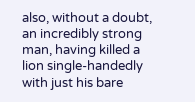also, without a doubt, an incredibly strong man, having killed a lion single-handedly with just his bare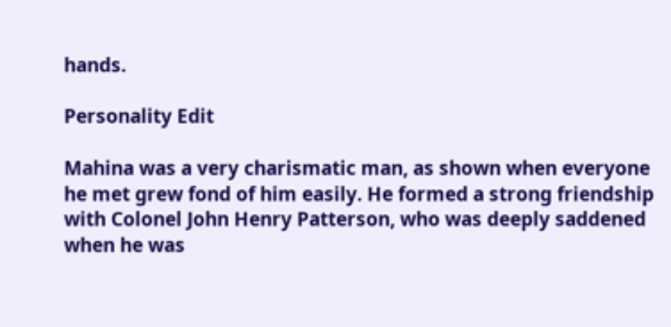hands.

Personality Edit

Mahina was a very charismatic man, as shown when everyone he met grew fond of him easily. He formed a strong friendship with Colonel John Henry Patterson, who was deeply saddened when he was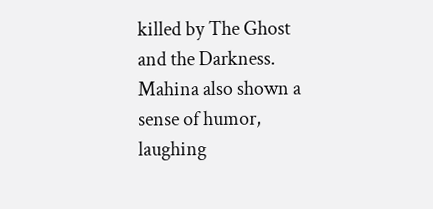killed by The Ghost and the Darkness. Mahina also shown a sense of humor, laughing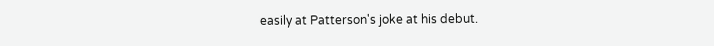easily at Patterson's joke at his debut.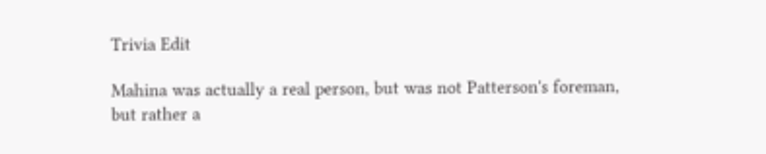Trivia Edit

Mahina was actually a real person, but was not Patterson's foreman, but rather a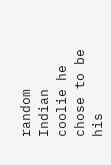random Indian coolie he chose to be his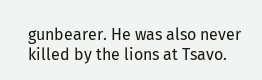gunbearer. He was also never killed by the lions at Tsavo.